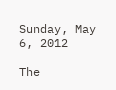Sunday, May 6, 2012

The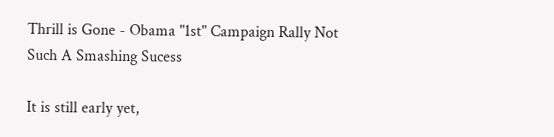Thrill is Gone - Obama "1st" Campaign Rally Not Such A Smashing Sucess

It is still early yet,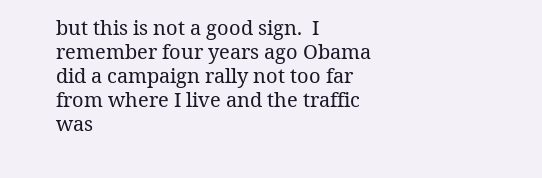but this is not a good sign.  I remember four years ago Obama did a campaign rally not too far from where I live and the traffic was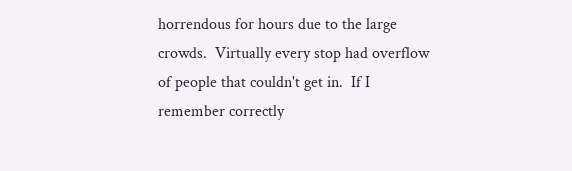horrendous for hours due to the large crowds.  Virtually every stop had overflow of people that couldn't get in.  If I remember correctly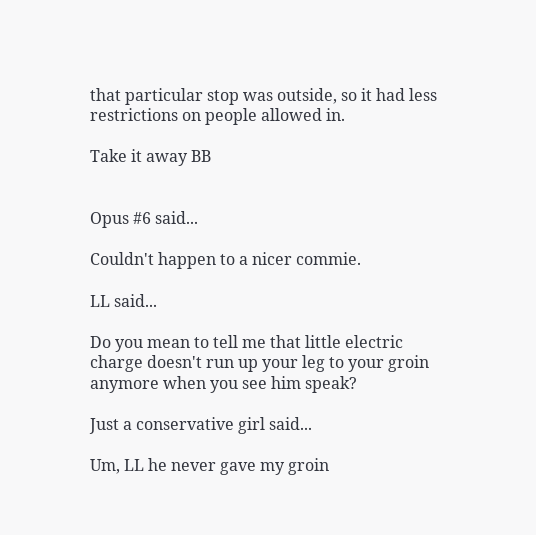that particular stop was outside, so it had less restrictions on people allowed in.

Take it away BB


Opus #6 said...

Couldn't happen to a nicer commie.

LL said...

Do you mean to tell me that little electric charge doesn't run up your leg to your groin anymore when you see him speak?

Just a conservative girl said...

Um, LL he never gave my groin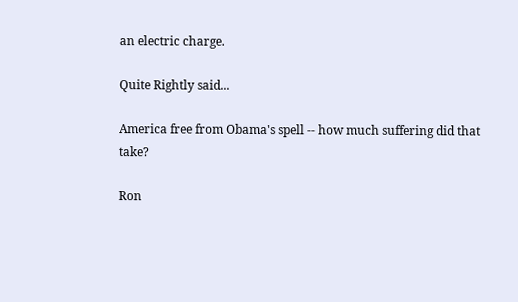an electric charge.

Quite Rightly said...

America free from Obama's spell -- how much suffering did that take?

Ron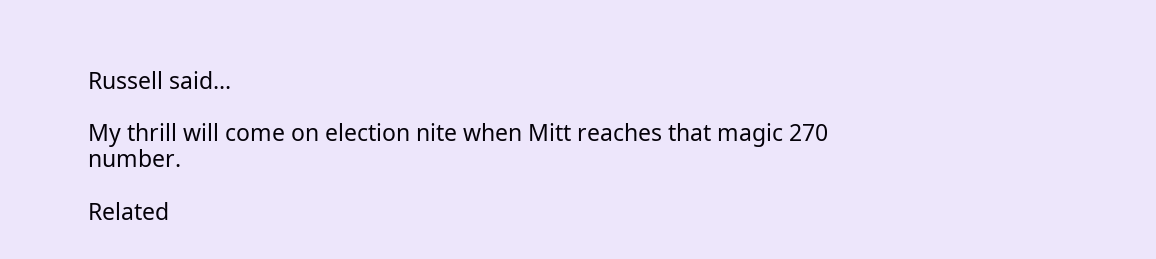Russell said...

My thrill will come on election nite when Mitt reaches that magic 270 number.

Related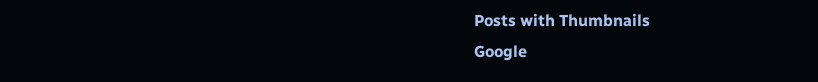Posts with Thumbnails
Google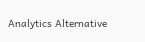Analytics Alternative